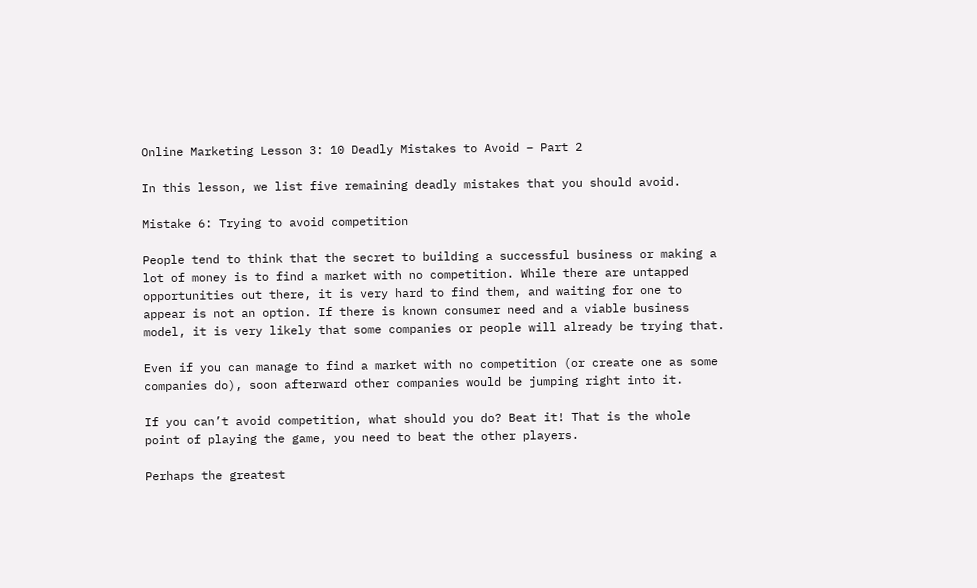Online Marketing Lesson 3: 10 Deadly Mistakes to Avoid – Part 2

In this lesson, we list five remaining deadly mistakes that you should avoid.

Mistake 6: Trying to avoid competition

People tend to think that the secret to building a successful business or making a lot of money is to find a market with no competition. While there are untapped opportunities out there, it is very hard to find them, and waiting for one to appear is not an option. If there is known consumer need and a viable business model, it is very likely that some companies or people will already be trying that.

Even if you can manage to find a market with no competition (or create one as some companies do), soon afterward other companies would be jumping right into it.

If you can’t avoid competition, what should you do? Beat it! That is the whole point of playing the game, you need to beat the other players.

Perhaps the greatest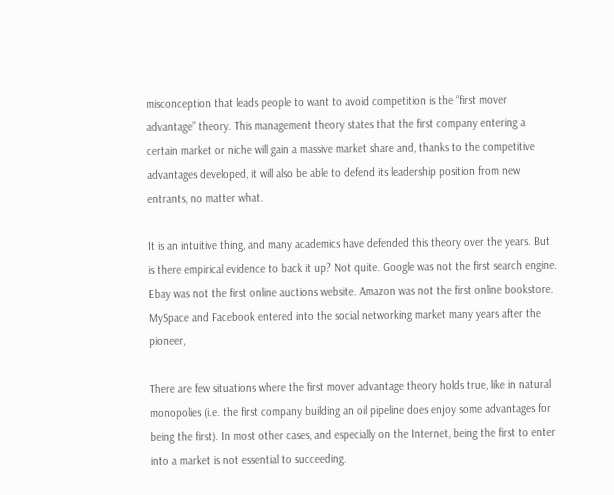misconception that leads people to want to avoid competition is the “first mover advantage” theory. This management theory states that the first company entering a certain market or niche will gain a massive market share and, thanks to the competitive advantages developed, it will also be able to defend its leadership position from new entrants, no matter what.

It is an intuitive thing, and many academics have defended this theory over the years. But is there empirical evidence to back it up? Not quite. Google was not the first search engine. Ebay was not the first online auctions website. Amazon was not the first online bookstore. MySpace and Facebook entered into the social networking market many years after the pioneer,

There are few situations where the first mover advantage theory holds true, like in natural monopolies (i.e. the first company building an oil pipeline does enjoy some advantages for being the first). In most other cases, and especially on the Internet, being the first to enter into a market is not essential to succeeding.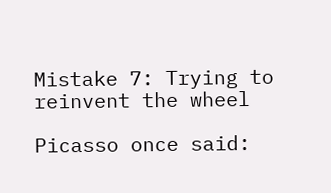Mistake 7: Trying to reinvent the wheel

Picasso once said: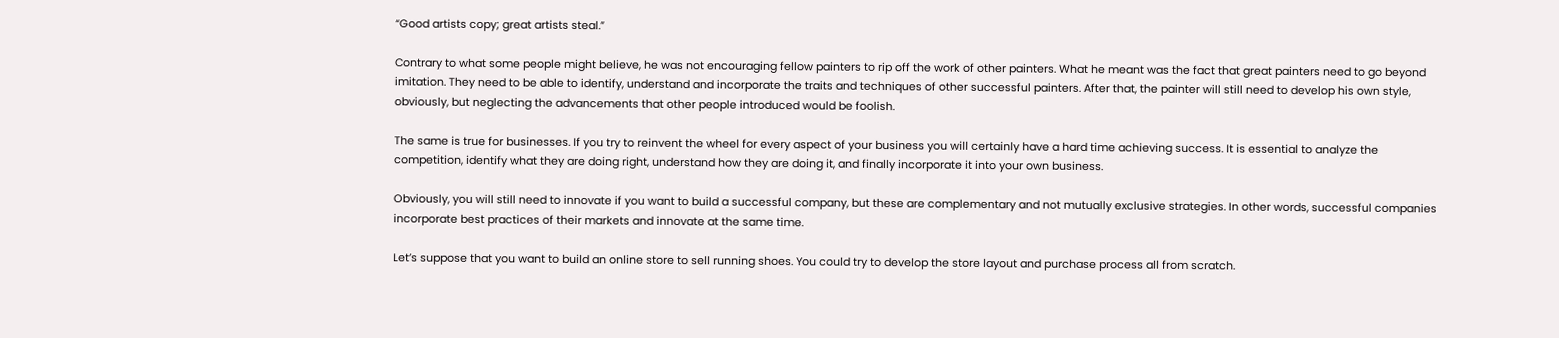“Good artists copy; great artists steal.”

Contrary to what some people might believe, he was not encouraging fellow painters to rip off the work of other painters. What he meant was the fact that great painters need to go beyond imitation. They need to be able to identify, understand and incorporate the traits and techniques of other successful painters. After that, the painter will still need to develop his own style, obviously, but neglecting the advancements that other people introduced would be foolish.

The same is true for businesses. If you try to reinvent the wheel for every aspect of your business you will certainly have a hard time achieving success. It is essential to analyze the competition, identify what they are doing right, understand how they are doing it, and finally incorporate it into your own business.

Obviously, you will still need to innovate if you want to build a successful company, but these are complementary and not mutually exclusive strategies. In other words, successful companies incorporate best practices of their markets and innovate at the same time.

Let’s suppose that you want to build an online store to sell running shoes. You could try to develop the store layout and purchase process all from scratch.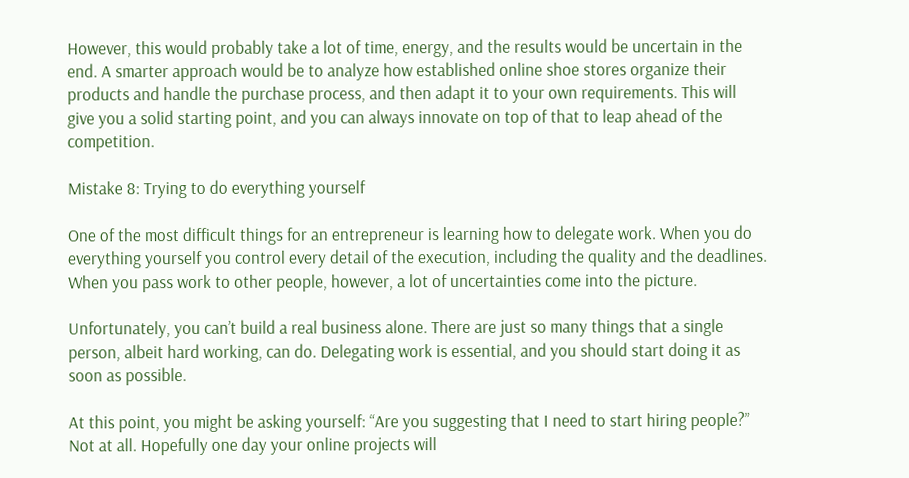However, this would probably take a lot of time, energy, and the results would be uncertain in the end. A smarter approach would be to analyze how established online shoe stores organize their products and handle the purchase process, and then adapt it to your own requirements. This will give you a solid starting point, and you can always innovate on top of that to leap ahead of the competition.

Mistake 8: Trying to do everything yourself

One of the most difficult things for an entrepreneur is learning how to delegate work. When you do everything yourself you control every detail of the execution, including the quality and the deadlines. When you pass work to other people, however, a lot of uncertainties come into the picture.

Unfortunately, you can’t build a real business alone. There are just so many things that a single person, albeit hard working, can do. Delegating work is essential, and you should start doing it as soon as possible.

At this point, you might be asking yourself: “Are you suggesting that I need to start hiring people?” Not at all. Hopefully one day your online projects will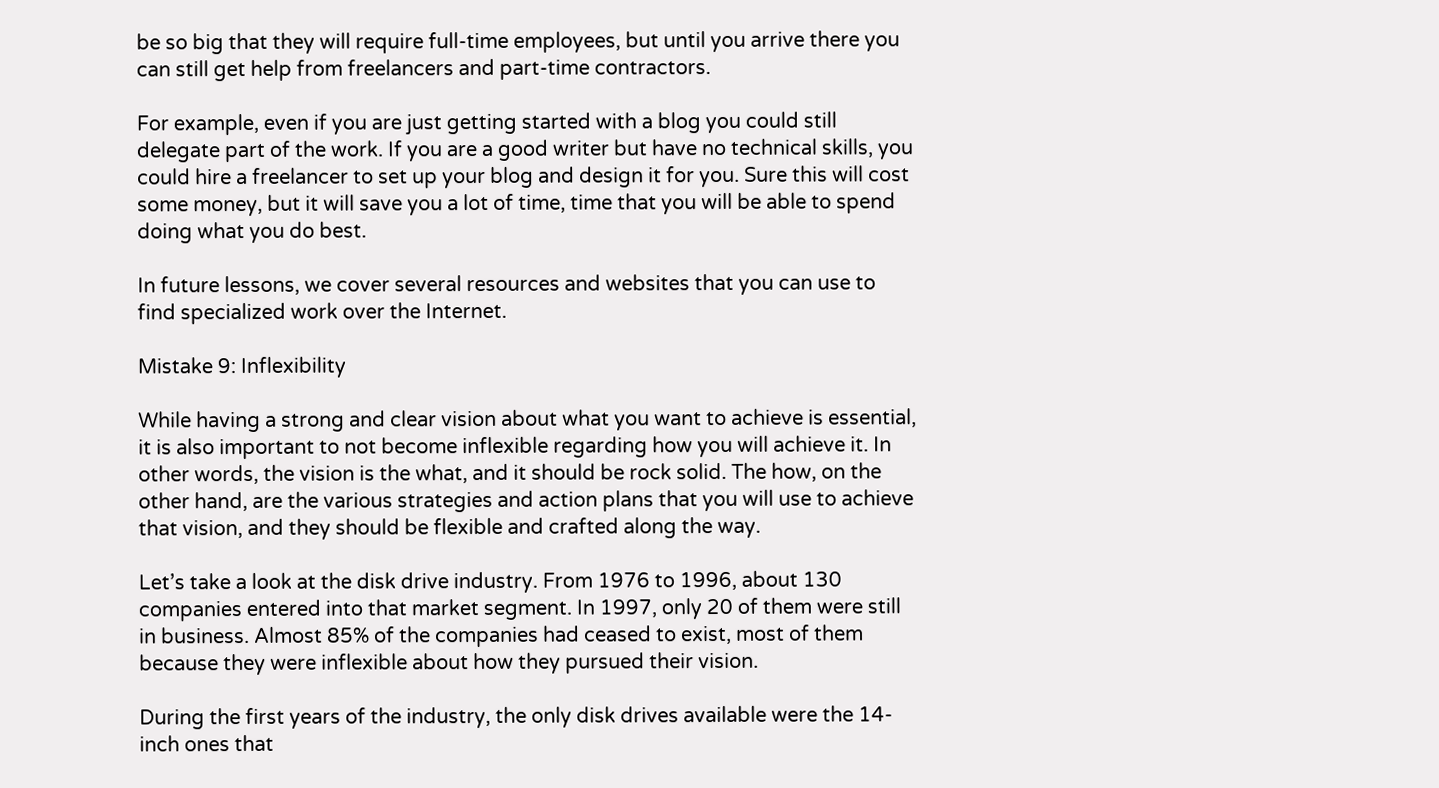be so big that they will require full-time employees, but until you arrive there you can still get help from freelancers and part-time contractors.

For example, even if you are just getting started with a blog you could still delegate part of the work. If you are a good writer but have no technical skills, you could hire a freelancer to set up your blog and design it for you. Sure this will cost some money, but it will save you a lot of time, time that you will be able to spend doing what you do best.

In future lessons, we cover several resources and websites that you can use to find specialized work over the Internet.

Mistake 9: Inflexibility

While having a strong and clear vision about what you want to achieve is essential, it is also important to not become inflexible regarding how you will achieve it. In other words, the vision is the what, and it should be rock solid. The how, on the other hand, are the various strategies and action plans that you will use to achieve that vision, and they should be flexible and crafted along the way.

Let’s take a look at the disk drive industry. From 1976 to 1996, about 130 companies entered into that market segment. In 1997, only 20 of them were still in business. Almost 85% of the companies had ceased to exist, most of them because they were inflexible about how they pursued their vision.

During the first years of the industry, the only disk drives available were the 14-inch ones that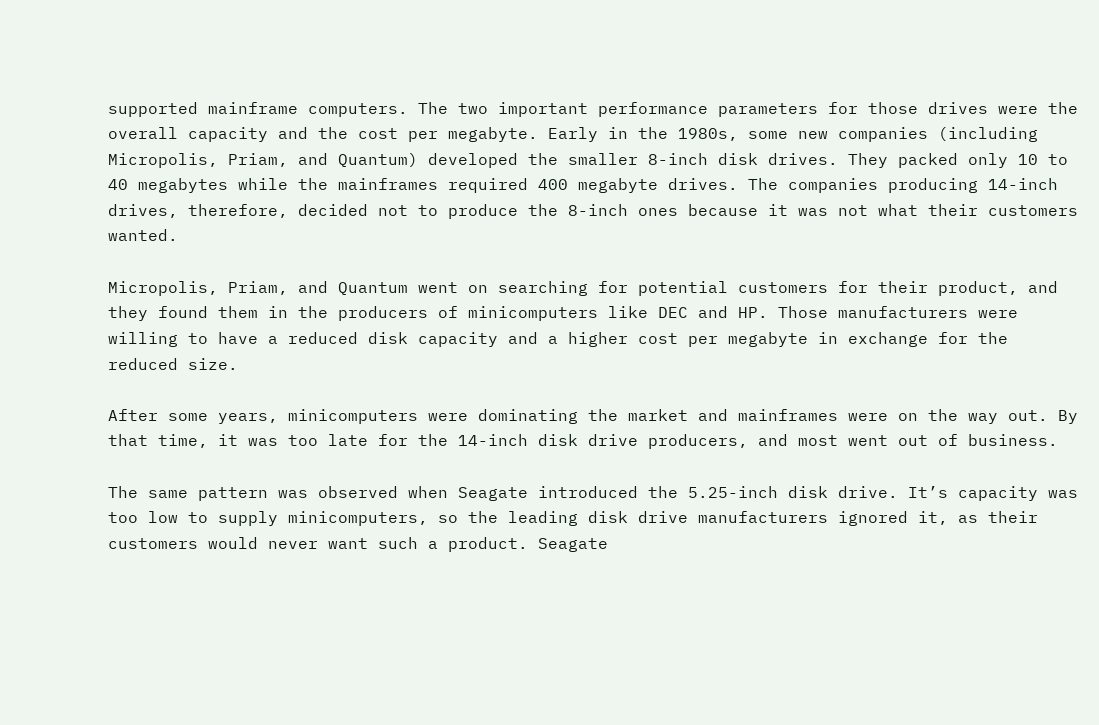supported mainframe computers. The two important performance parameters for those drives were the overall capacity and the cost per megabyte. Early in the 1980s, some new companies (including Micropolis, Priam, and Quantum) developed the smaller 8-inch disk drives. They packed only 10 to 40 megabytes while the mainframes required 400 megabyte drives. The companies producing 14-inch drives, therefore, decided not to produce the 8-inch ones because it was not what their customers wanted.

Micropolis, Priam, and Quantum went on searching for potential customers for their product, and they found them in the producers of minicomputers like DEC and HP. Those manufacturers were willing to have a reduced disk capacity and a higher cost per megabyte in exchange for the reduced size.

After some years, minicomputers were dominating the market and mainframes were on the way out. By that time, it was too late for the 14-inch disk drive producers, and most went out of business.

The same pattern was observed when Seagate introduced the 5.25-inch disk drive. It’s capacity was too low to supply minicomputers, so the leading disk drive manufacturers ignored it, as their customers would never want such a product. Seagate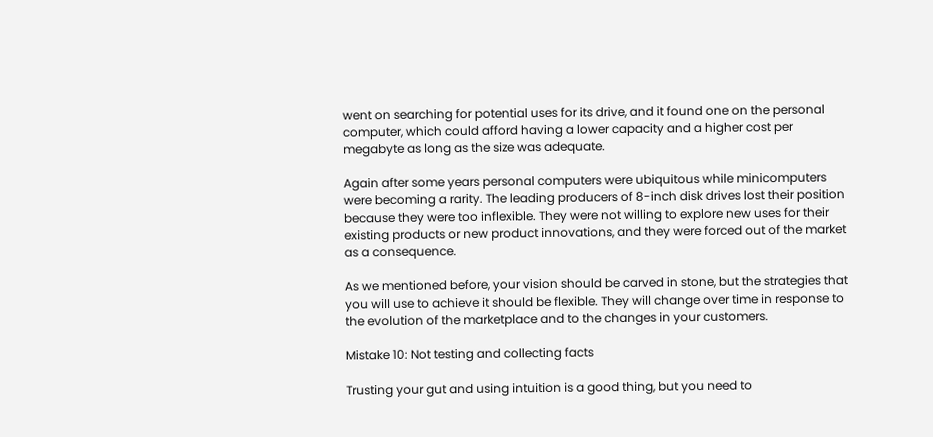went on searching for potential uses for its drive, and it found one on the personal computer, which could afford having a lower capacity and a higher cost per megabyte as long as the size was adequate.

Again after some years personal computers were ubiquitous while minicomputers were becoming a rarity. The leading producers of 8-inch disk drives lost their position because they were too inflexible. They were not willing to explore new uses for their existing products or new product innovations, and they were forced out of the market as a consequence.

As we mentioned before, your vision should be carved in stone, but the strategies that you will use to achieve it should be flexible. They will change over time in response to the evolution of the marketplace and to the changes in your customers.

Mistake 10: Not testing and collecting facts

Trusting your gut and using intuition is a good thing, but you need to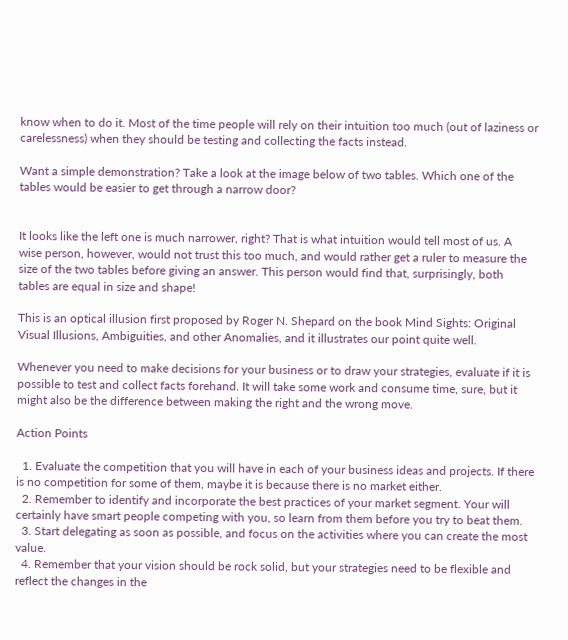know when to do it. Most of the time people will rely on their intuition too much (out of laziness or carelessness) when they should be testing and collecting the facts instead.

Want a simple demonstration? Take a look at the image below of two tables. Which one of the tables would be easier to get through a narrow door?


It looks like the left one is much narrower, right? That is what intuition would tell most of us. A wise person, however, would not trust this too much, and would rather get a ruler to measure the size of the two tables before giving an answer. This person would find that, surprisingly, both tables are equal in size and shape!

This is an optical illusion first proposed by Roger N. Shepard on the book Mind Sights: Original Visual Illusions, Ambiguities, and other Anomalies, and it illustrates our point quite well.

Whenever you need to make decisions for your business or to draw your strategies, evaluate if it is possible to test and collect facts forehand. It will take some work and consume time, sure, but it might also be the difference between making the right and the wrong move.

Action Points

  1. Evaluate the competition that you will have in each of your business ideas and projects. If there is no competition for some of them, maybe it is because there is no market either.
  2. Remember to identify and incorporate the best practices of your market segment. Your will certainly have smart people competing with you, so learn from them before you try to beat them.
  3. Start delegating as soon as possible, and focus on the activities where you can create the most value.
  4. Remember that your vision should be rock solid, but your strategies need to be flexible and reflect the changes in the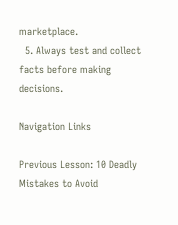marketplace.
  5. Always test and collect facts before making decisions.

Navigation Links

Previous Lesson: 10 Deadly Mistakes to Avoid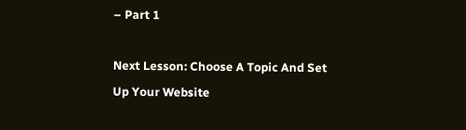– Part 1

Next Lesson: Choose A Topic And Set Up Your Website